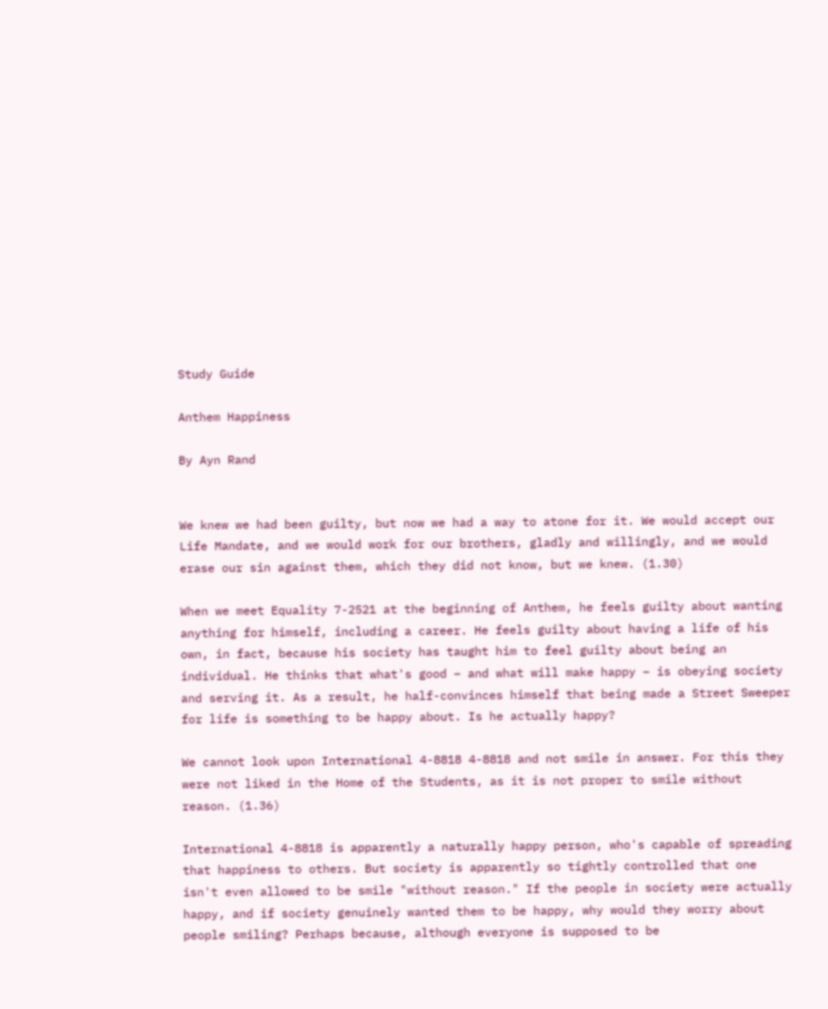Study Guide

Anthem Happiness

By Ayn Rand


We knew we had been guilty, but now we had a way to atone for it. We would accept our Life Mandate, and we would work for our brothers, gladly and willingly, and we would erase our sin against them, which they did not know, but we knew. (1.30)

When we meet Equality 7-2521 at the beginning of Anthem, he feels guilty about wanting anything for himself, including a career. He feels guilty about having a life of his own, in fact, because his society has taught him to feel guilty about being an individual. He thinks that what's good – and what will make happy – is obeying society and serving it. As a result, he half-convinces himself that being made a Street Sweeper for life is something to be happy about. Is he actually happy?

We cannot look upon International 4-8818 4-8818 and not smile in answer. For this they were not liked in the Home of the Students, as it is not proper to smile without reason. (1.36)

International 4-8818 is apparently a naturally happy person, who's capable of spreading that happiness to others. But society is apparently so tightly controlled that one isn't even allowed to be smile "without reason." If the people in society were actually happy, and if society genuinely wanted them to be happy, why would they worry about people smiling? Perhaps because, although everyone is supposed to be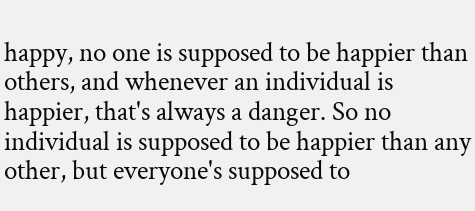happy, no one is supposed to be happier than others, and whenever an individual is happier, that's always a danger. So no individual is supposed to be happier than any other, but everyone's supposed to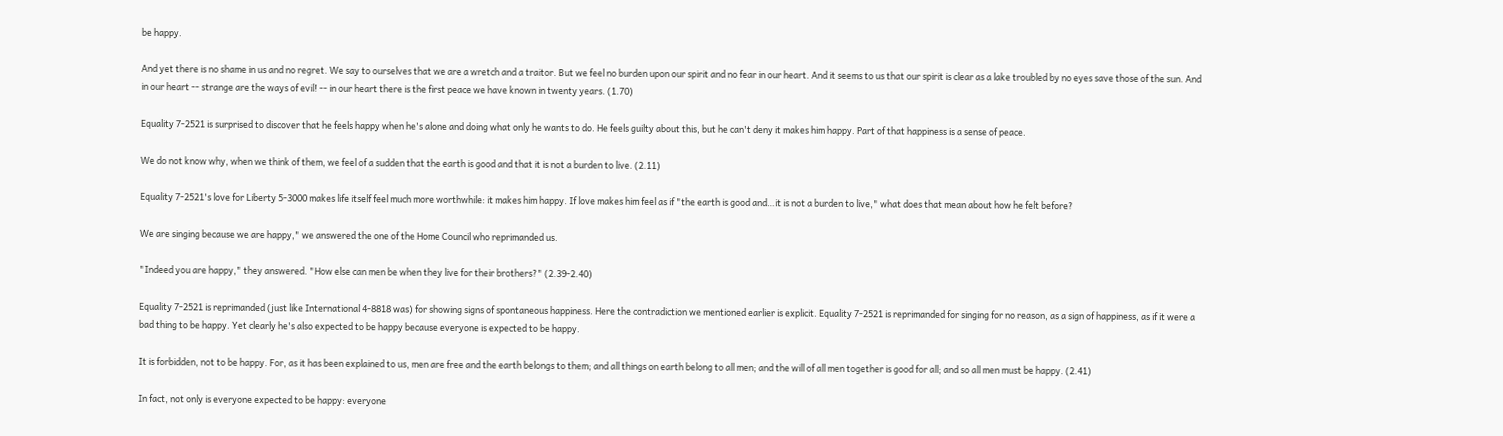be happy.

And yet there is no shame in us and no regret. We say to ourselves that we are a wretch and a traitor. But we feel no burden upon our spirit and no fear in our heart. And it seems to us that our spirit is clear as a lake troubled by no eyes save those of the sun. And in our heart -- strange are the ways of evil! -- in our heart there is the first peace we have known in twenty years. (1.70)

Equality 7-2521 is surprised to discover that he feels happy when he's alone and doing what only he wants to do. He feels guilty about this, but he can't deny it makes him happy. Part of that happiness is a sense of peace.

We do not know why, when we think of them, we feel of a sudden that the earth is good and that it is not a burden to live. (2.11)

Equality 7-2521's love for Liberty 5-3000 makes life itself feel much more worthwhile: it makes him happy. If love makes him feel as if "the earth is good and…it is not a burden to live," what does that mean about how he felt before?

We are singing because we are happy," we answered the one of the Home Council who reprimanded us.

"Indeed you are happy," they answered. "How else can men be when they live for their brothers?" (2.39-2.40)

Equality 7-2521 is reprimanded (just like International 4-8818 was) for showing signs of spontaneous happiness. Here the contradiction we mentioned earlier is explicit. Equality 7-2521 is reprimanded for singing for no reason, as a sign of happiness, as if it were a bad thing to be happy. Yet clearly he's also expected to be happy because everyone is expected to be happy.

It is forbidden, not to be happy. For, as it has been explained to us, men are free and the earth belongs to them; and all things on earth belong to all men; and the will of all men together is good for all; and so all men must be happy. (2.41)

In fact, not only is everyone expected to be happy: everyone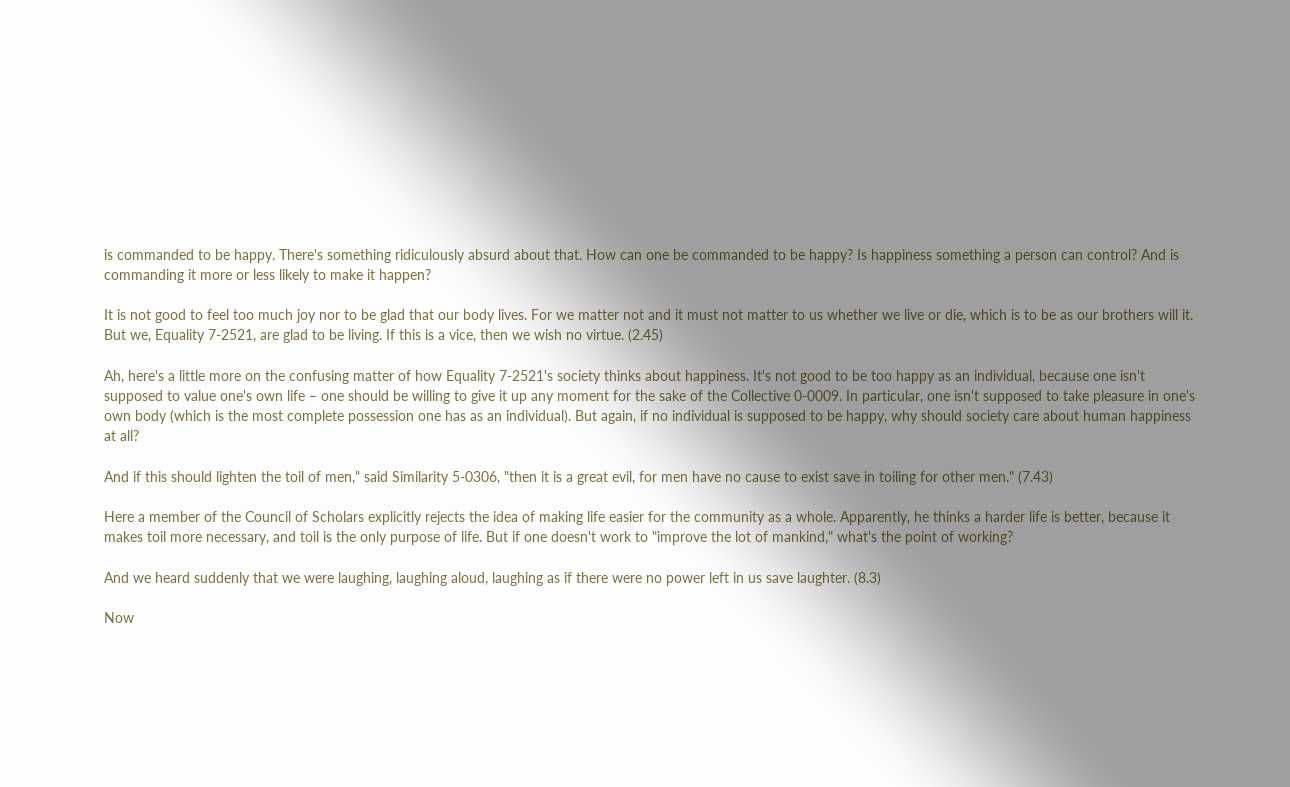is commanded to be happy. There's something ridiculously absurd about that. How can one be commanded to be happy? Is happiness something a person can control? And is commanding it more or less likely to make it happen?

It is not good to feel too much joy nor to be glad that our body lives. For we matter not and it must not matter to us whether we live or die, which is to be as our brothers will it. But we, Equality 7-2521, are glad to be living. If this is a vice, then we wish no virtue. (2.45)

Ah, here's a little more on the confusing matter of how Equality 7-2521's society thinks about happiness. It's not good to be too happy as an individual, because one isn't supposed to value one's own life – one should be willing to give it up any moment for the sake of the Collective 0-0009. In particular, one isn't supposed to take pleasure in one's own body (which is the most complete possession one has as an individual). But again, if no individual is supposed to be happy, why should society care about human happiness at all?

And if this should lighten the toil of men," said Similarity 5-0306, "then it is a great evil, for men have no cause to exist save in toiling for other men." (7.43)

Here a member of the Council of Scholars explicitly rejects the idea of making life easier for the community as a whole. Apparently, he thinks a harder life is better, because it makes toil more necessary, and toil is the only purpose of life. But if one doesn't work to "improve the lot of mankind," what's the point of working?

And we heard suddenly that we were laughing, laughing aloud, laughing as if there were no power left in us save laughter. (8.3)

Now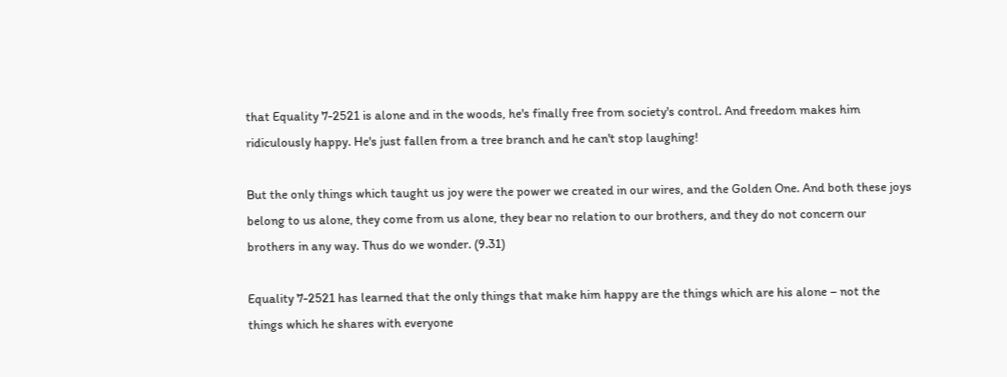that Equality 7-2521 is alone and in the woods, he's finally free from society's control. And freedom makes him ridiculously happy. He's just fallen from a tree branch and he can't stop laughing!

But the only things which taught us joy were the power we created in our wires, and the Golden One. And both these joys belong to us alone, they come from us alone, they bear no relation to our brothers, and they do not concern our brothers in any way. Thus do we wonder. (9.31)

Equality 7-2521 has learned that the only things that make him happy are the things which are his alone – not the things which he shares with everyone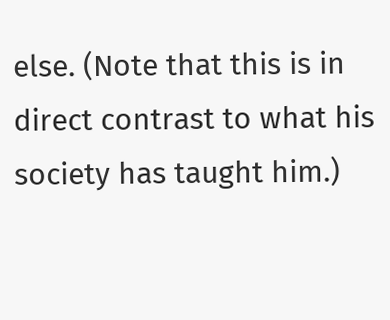else. (Note that this is in direct contrast to what his society has taught him.)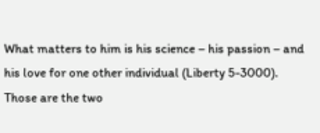What matters to him is his science – his passion – and his love for one other individual (Liberty 5-3000). Those are the two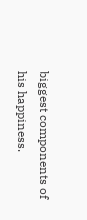biggest components of his happiness.